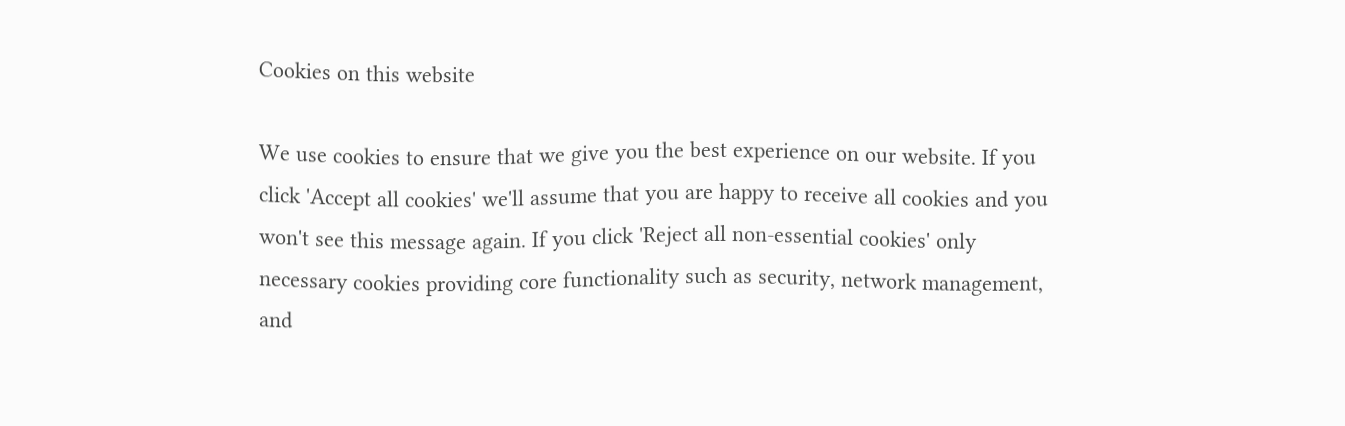Cookies on this website

We use cookies to ensure that we give you the best experience on our website. If you click 'Accept all cookies' we'll assume that you are happy to receive all cookies and you won't see this message again. If you click 'Reject all non-essential cookies' only necessary cookies providing core functionality such as security, network management, and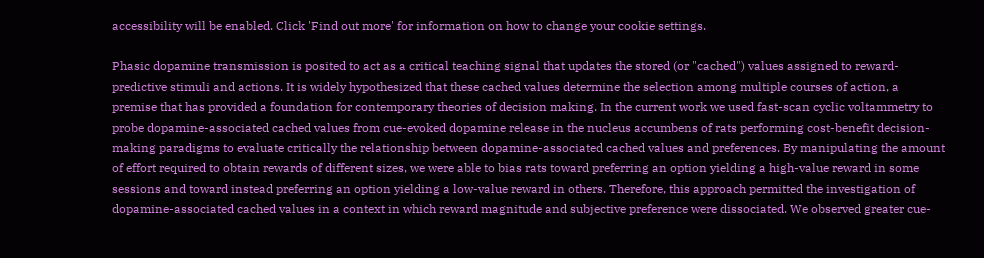accessibility will be enabled. Click 'Find out more' for information on how to change your cookie settings.

Phasic dopamine transmission is posited to act as a critical teaching signal that updates the stored (or "cached") values assigned to reward-predictive stimuli and actions. It is widely hypothesized that these cached values determine the selection among multiple courses of action, a premise that has provided a foundation for contemporary theories of decision making. In the current work we used fast-scan cyclic voltammetry to probe dopamine-associated cached values from cue-evoked dopamine release in the nucleus accumbens of rats performing cost-benefit decision-making paradigms to evaluate critically the relationship between dopamine-associated cached values and preferences. By manipulating the amount of effort required to obtain rewards of different sizes, we were able to bias rats toward preferring an option yielding a high-value reward in some sessions and toward instead preferring an option yielding a low-value reward in others. Therefore, this approach permitted the investigation of dopamine-associated cached values in a context in which reward magnitude and subjective preference were dissociated. We observed greater cue-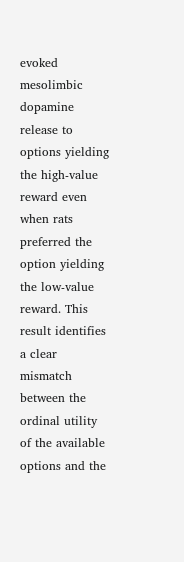evoked mesolimbic dopamine release to options yielding the high-value reward even when rats preferred the option yielding the low-value reward. This result identifies a clear mismatch between the ordinal utility of the available options and the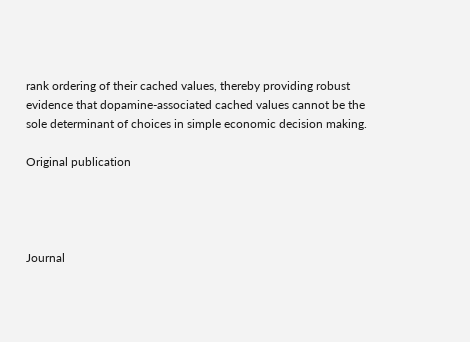rank ordering of their cached values, thereby providing robust evidence that dopamine-associated cached values cannot be the sole determinant of choices in simple economic decision making.

Original publication




Journal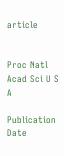article


Proc Natl Acad Sci U S A

Publication Date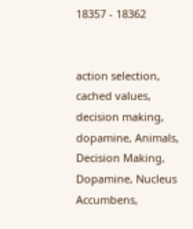18357 - 18362


action selection, cached values, decision making, dopamine, Animals, Decision Making, Dopamine, Nucleus Accumbens,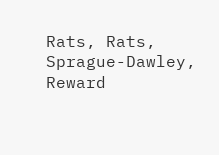Rats, Rats, Sprague-Dawley, Reward